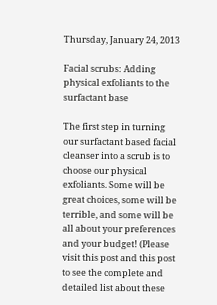Thursday, January 24, 2013

Facial scrubs: Adding physical exfoliants to the surfactant base

The first step in turning our surfactant based facial cleanser into a scrub is to choose our physical exfoliants. Some will be great choices, some will be terrible, and some will be all about your preferences and your budget! (Please visit this post and this post to see the complete and detailed list about these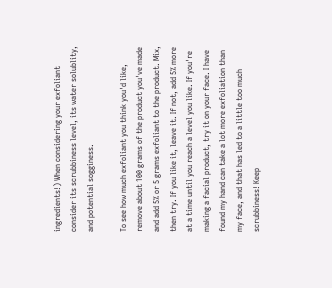ingredients!) When considering your exfoliant consider its scrubbiness level, its water solublity, and potential sogginess.

To see how much exfoliant you think you'd like, remove about 100 grams of the product you've made and add 5% or 5 grams exfoliant to the product. Mix, then try. If you like it, leave it. If not, add 5% more at a time until you reach a level you like. If you're making a facial product, try it on your face. I have found my hand can take a lot more exfoliation than my face, and that has led to a little too much scrubbiness! Keep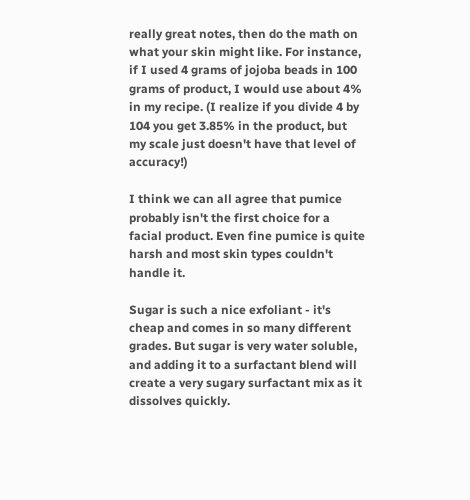really great notes, then do the math on what your skin might like. For instance, if I used 4 grams of jojoba beads in 100 grams of product, I would use about 4% in my recipe. (I realize if you divide 4 by 104 you get 3.85% in the product, but my scale just doesn't have that level of accuracy!)

I think we can all agree that pumice probably isn't the first choice for a facial product. Even fine pumice is quite harsh and most skin types couldn't handle it.

Sugar is such a nice exfoliant - it's cheap and comes in so many different grades. But sugar is very water soluble, and adding it to a surfactant blend will create a very sugary surfactant mix as it dissolves quickly.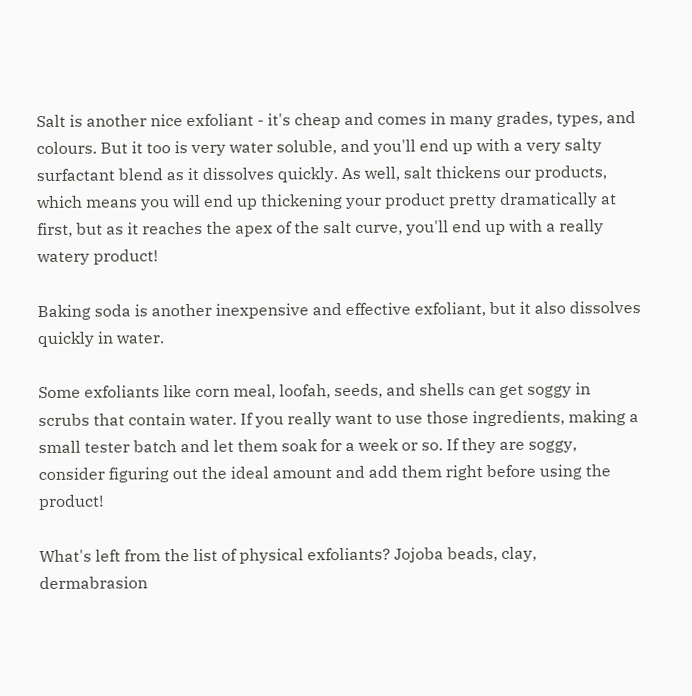Salt is another nice exfoliant - it's cheap and comes in many grades, types, and colours. But it too is very water soluble, and you'll end up with a very salty surfactant blend as it dissolves quickly. As well, salt thickens our products, which means you will end up thickening your product pretty dramatically at first, but as it reaches the apex of the salt curve, you'll end up with a really watery product!

Baking soda is another inexpensive and effective exfoliant, but it also dissolves quickly in water.

Some exfoliants like corn meal, loofah, seeds, and shells can get soggy in scrubs that contain water. If you really want to use those ingredients, making a small tester batch and let them soak for a week or so. If they are soggy, consider figuring out the ideal amount and add them right before using the product!

What's left from the list of physical exfoliants? Jojoba beads, clay, dermabrasion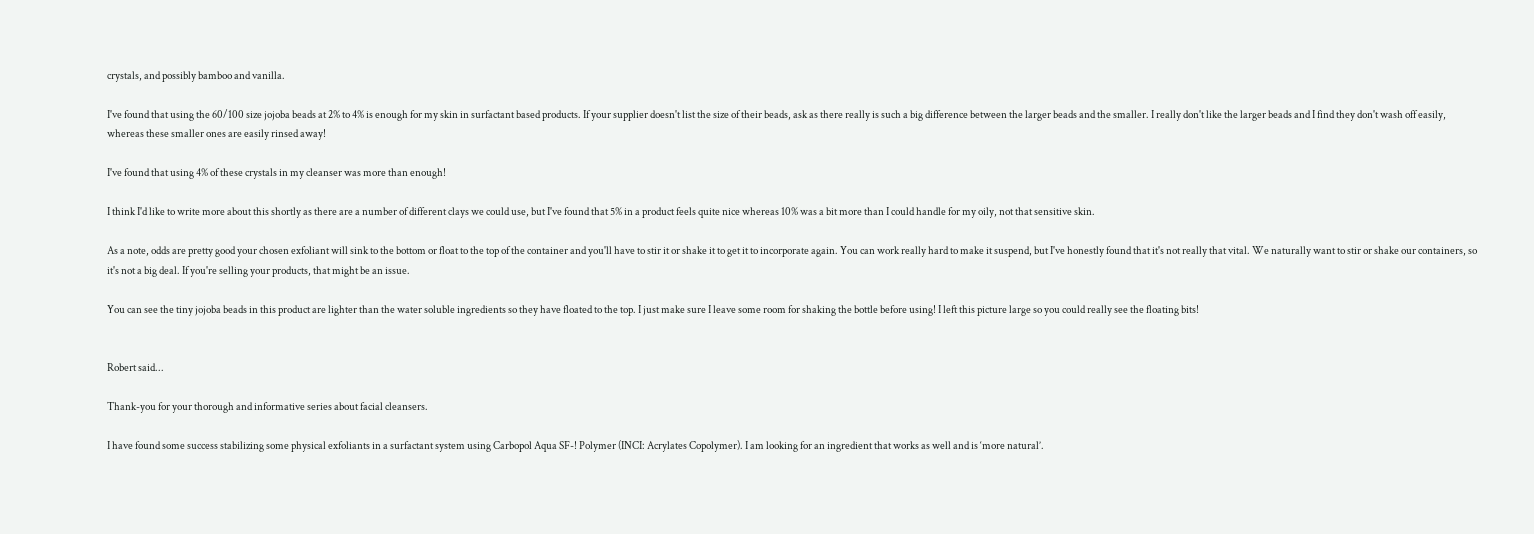crystals, and possibly bamboo and vanilla.

I've found that using the 60/100 size jojoba beads at 2% to 4% is enough for my skin in surfactant based products. If your supplier doesn't list the size of their beads, ask as there really is such a big difference between the larger beads and the smaller. I really don't like the larger beads and I find they don't wash off easily, whereas these smaller ones are easily rinsed away!

I've found that using 4% of these crystals in my cleanser was more than enough!

I think I'd like to write more about this shortly as there are a number of different clays we could use, but I've found that 5% in a product feels quite nice whereas 10% was a bit more than I could handle for my oily, not that sensitive skin.

As a note, odds are pretty good your chosen exfoliant will sink to the bottom or float to the top of the container and you'll have to stir it or shake it to get it to incorporate again. You can work really hard to make it suspend, but I've honestly found that it's not really that vital. We naturally want to stir or shake our containers, so it's not a big deal. If you're selling your products, that might be an issue.

You can see the tiny jojoba beads in this product are lighter than the water soluble ingredients so they have floated to the top. I just make sure I leave some room for shaking the bottle before using! I left this picture large so you could really see the floating bits!


Robert said...

Thank-you for your thorough and informative series about facial cleansers.

I have found some success stabilizing some physical exfoliants in a surfactant system using Carbopol Aqua SF-! Polymer (INCI: Acrylates Copolymer). I am looking for an ingredient that works as well and is ‘more natural’.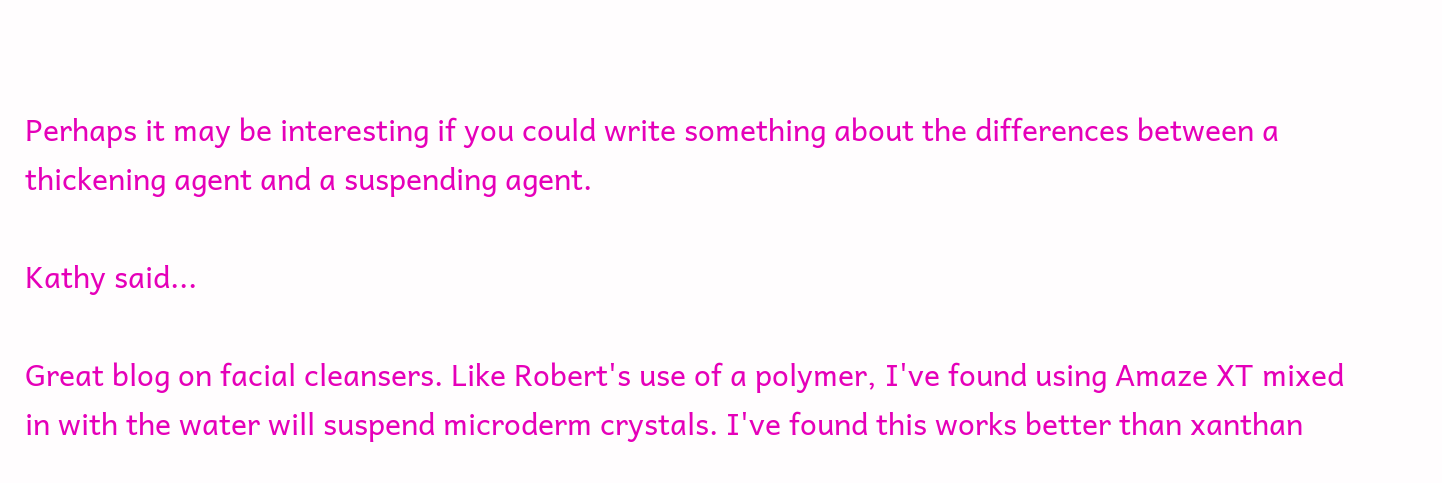Perhaps it may be interesting if you could write something about the differences between a thickening agent and a suspending agent.

Kathy said...

Great blog on facial cleansers. Like Robert's use of a polymer, I've found using Amaze XT mixed in with the water will suspend microderm crystals. I've found this works better than xanthan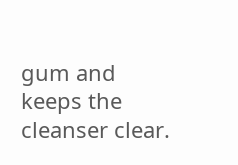gum and keeps the cleanser clear.